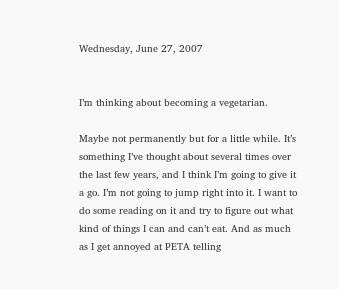Wednesday, June 27, 2007


I’m thinking about becoming a vegetarian.

Maybe not permanently but for a little while. It’s something I’ve thought about several times over the last few years, and I think I’m going to give it a go. I’m not going to jump right into it. I want to do some reading on it and try to figure out what kind of things I can and can’t eat. And as much as I get annoyed at PETA telling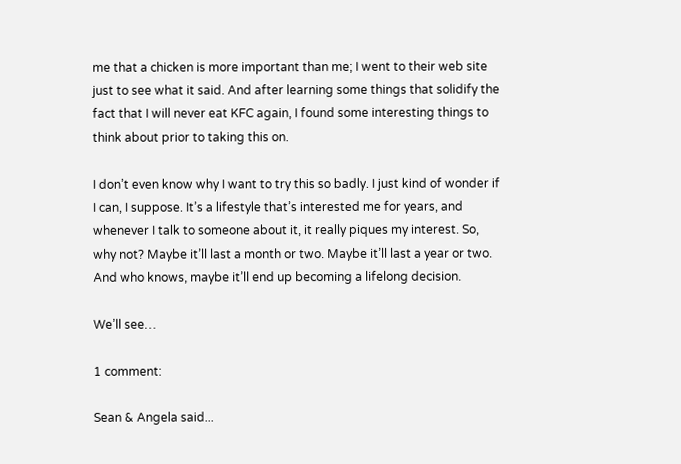me that a chicken is more important than me; I went to their web site just to see what it said. And after learning some things that solidify the fact that I will never eat KFC again, I found some interesting things to think about prior to taking this on.

I don’t even know why I want to try this so badly. I just kind of wonder if I can, I suppose. It’s a lifestyle that’s interested me for years, and whenever I talk to someone about it, it really piques my interest. So, why not? Maybe it’ll last a month or two. Maybe it’ll last a year or two. And who knows, maybe it’ll end up becoming a lifelong decision.

We’ll see…

1 comment:

Sean & Angela said...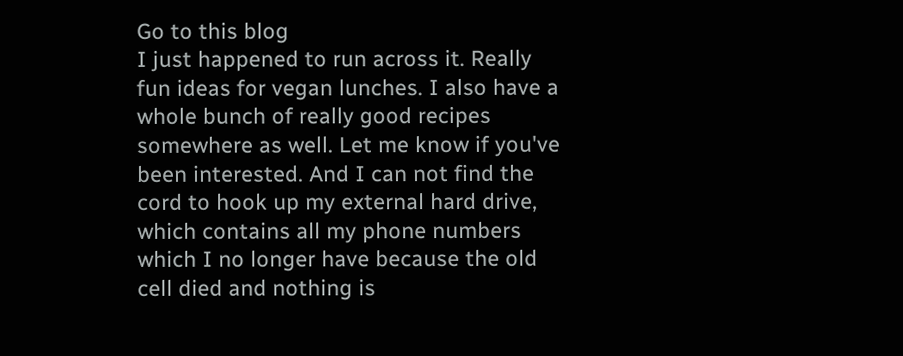Go to this blog
I just happened to run across it. Really fun ideas for vegan lunches. I also have a whole bunch of really good recipes somewhere as well. Let me know if you've been interested. And I can not find the cord to hook up my external hard drive, which contains all my phone numbers which I no longer have because the old cell died and nothing is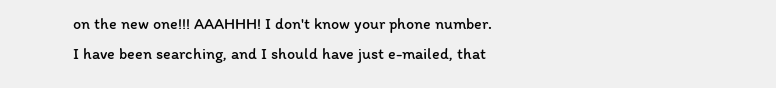on the new one!!! AAAHHH! I don't know your phone number. I have been searching, and I should have just e-mailed, that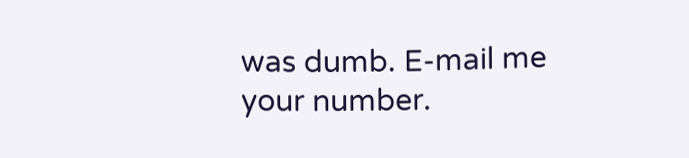was dumb. E-mail me your number.